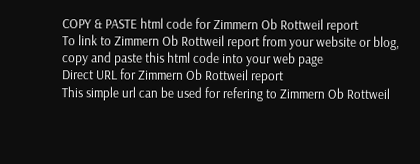COPY & PASTE html code for Zimmern Ob Rottweil report
To link to Zimmern Ob Rottweil report from your website or blog, copy and paste this html code into your web page
Direct URL for Zimmern Ob Rottweil report
This simple url can be used for refering to Zimmern Ob Rottweil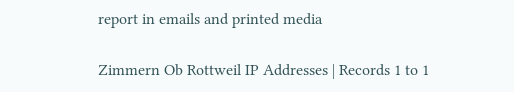report in emails and printed media

Zimmern Ob Rottweil IP Addresses | Records 1 to 1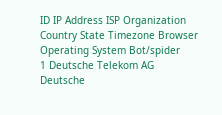ID IP Address ISP Organization Country State Timezone Browser Operating System Bot/spider
1 Deutsche Telekom AG Deutsche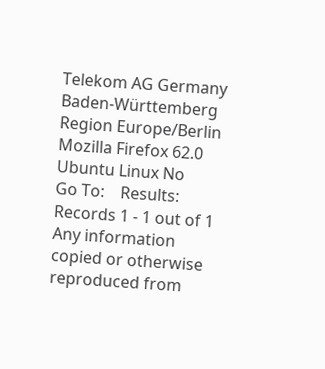Telekom AG Germany Baden-Württemberg Region Europe/Berlin Mozilla Firefox 62.0 Ubuntu Linux No
Go To:    Results:
Records 1 - 1 out of 1
Any information copied or otherwise reproduced from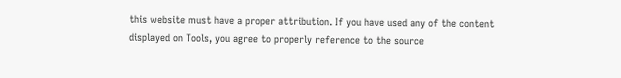this website must have a proper attribution. If you have used any of the content displayed on Tools, you agree to properly reference to the source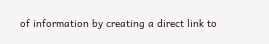of information by creating a direct link to